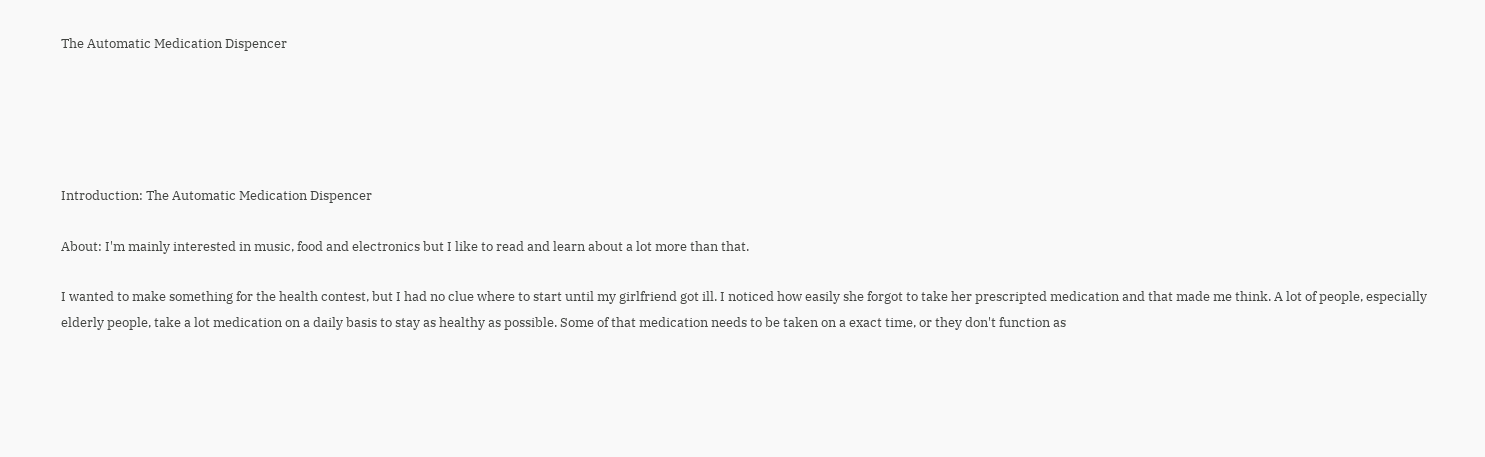The Automatic Medication Dispencer





Introduction: The Automatic Medication Dispencer

About: I'm mainly interested in music, food and electronics but I like to read and learn about a lot more than that.

I wanted to make something for the health contest, but I had no clue where to start until my girlfriend got ill. I noticed how easily she forgot to take her prescripted medication and that made me think. A lot of people, especially elderly people, take a lot medication on a daily basis to stay as healthy as possible. Some of that medication needs to be taken on a exact time, or they don't function as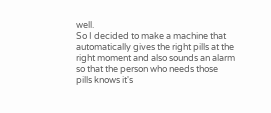well.
So I decided to make a machine that automatically gives the right pills at the right moment and also sounds an alarm so that the person who needs those pills knows it's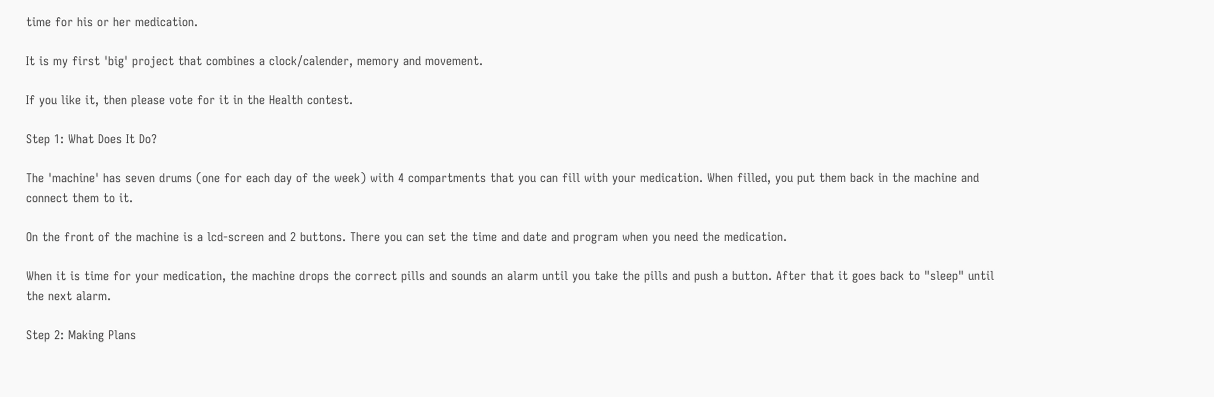time for his or her medication.

It is my first 'big' project that combines a clock/calender, memory and movement.

If you like it, then please vote for it in the Health contest.

Step 1: What Does It Do?

The 'machine' has seven drums (one for each day of the week) with 4 compartments that you can fill with your medication. When filled, you put them back in the machine and connect them to it.

On the front of the machine is a lcd-screen and 2 buttons. There you can set the time and date and program when you need the medication.

When it is time for your medication, the machine drops the correct pills and sounds an alarm until you take the pills and push a button. After that it goes back to "sleep" until the next alarm.

Step 2: Making Plans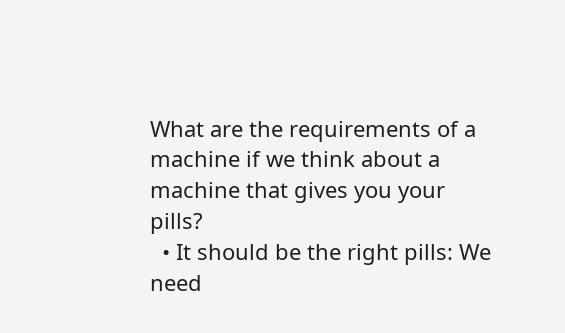What are the requirements of a machine if we think about a machine that gives you your pills?
  • It should be the right pills: We need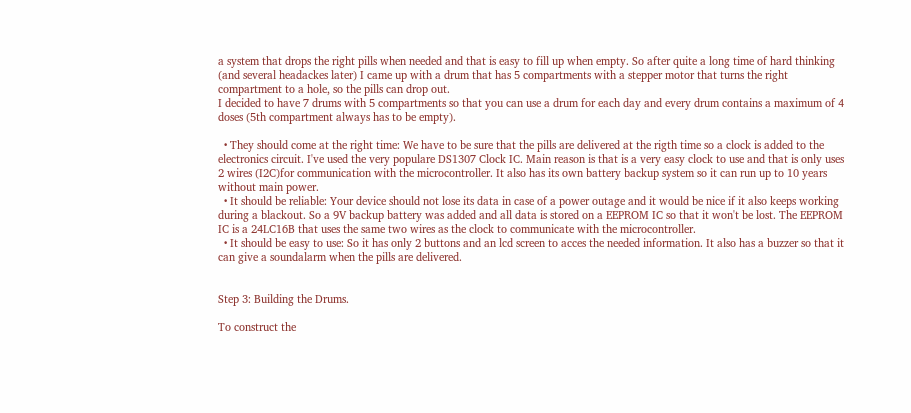a system that drops the right pills when needed and that is easy to fill up when empty. So after quite a long time of hard thinking (and several headackes later) I came up with a drum that has 5 compartments with a stepper motor that turns the right compartment to a hole, so the pills can drop out.
I decided to have 7 drums with 5 compartments so that you can use a drum for each day and every drum contains a maximum of 4 doses (5th compartment always has to be empty).

  • They should come at the right time: We have to be sure that the pills are delivered at the rigth time so a clock is added to the electronics circuit. I've used the very populare DS1307 Clock IC. Main reason is that is a very easy clock to use and that is only uses 2 wires (I2C)for communication with the microcontroller. It also has its own battery backup system so it can run up to 10 years without main power.
  • It should be reliable: Your device should not lose its data in case of a power outage and it would be nice if it also keeps working during a blackout. So a 9V backup battery was added and all data is stored on a EEPROM IC so that it won't be lost. The EEPROM IC is a 24LC16B that uses the same two wires as the clock to communicate with the microcontroller.
  • It should be easy to use: So it has only 2 buttons and an lcd screen to acces the needed information. It also has a buzzer so that it can give a soundalarm when the pills are delivered.


Step 3: Building the Drums.

To construct the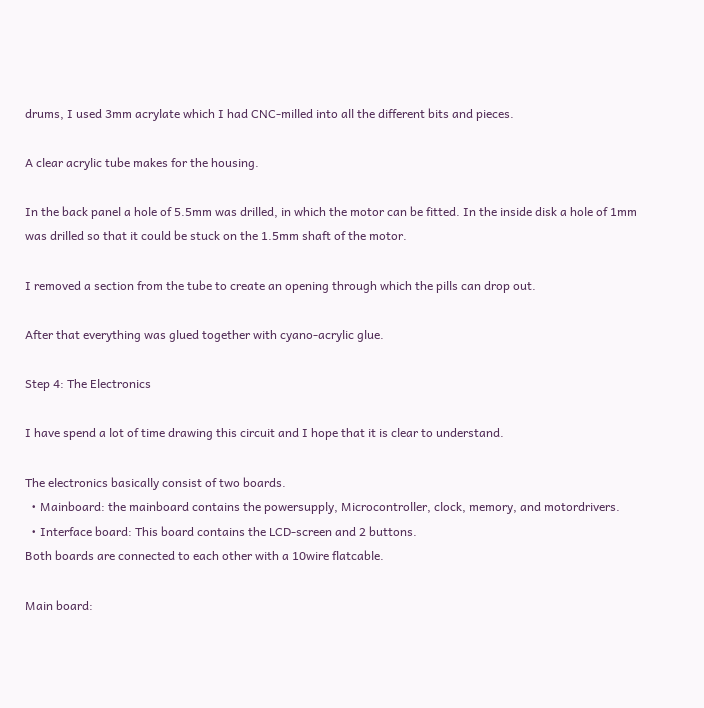drums, I used 3mm acrylate which I had CNC-milled into all the different bits and pieces.

A clear acrylic tube makes for the housing.

In the back panel a hole of 5.5mm was drilled, in which the motor can be fitted. In the inside disk a hole of 1mm was drilled so that it could be stuck on the 1.5mm shaft of the motor.

I removed a section from the tube to create an opening through which the pills can drop out.

After that everything was glued together with cyano-acrylic glue.

Step 4: The Electronics

I have spend a lot of time drawing this circuit and I hope that it is clear to understand.

The electronics basically consist of two boards.
  • Mainboard: the mainboard contains the powersupply, Microcontroller, clock, memory, and motordrivers.
  • Interface board: This board contains the LCD-screen and 2 buttons.
Both boards are connected to each other with a 10wire flatcable.

Main board: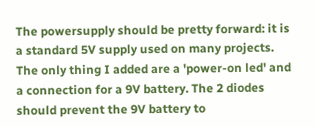The powersupply should be pretty forward: it is a standard 5V supply used on many projects. The only thing I added are a 'power-on led' and a connection for a 9V battery. The 2 diodes should prevent the 9V battery to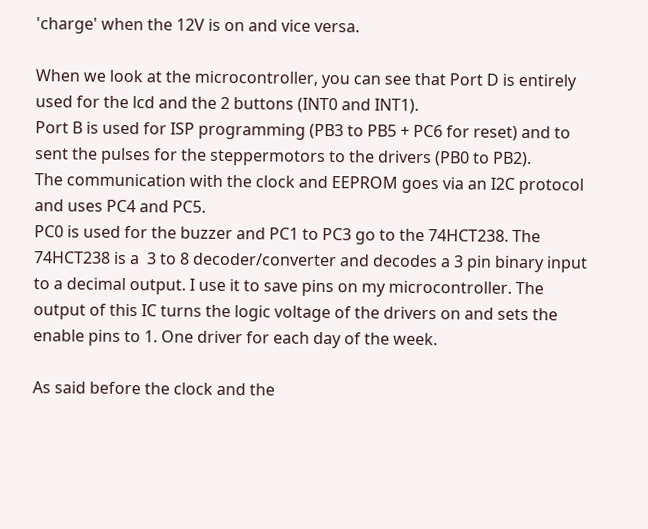'charge' when the 12V is on and vice versa.

When we look at the microcontroller, you can see that Port D is entirely used for the lcd and the 2 buttons (INT0 and INT1).
Port B is used for ISP programming (PB3 to PB5 + PC6 for reset) and to sent the pulses for the steppermotors to the drivers (PB0 to PB2).
The communication with the clock and EEPROM goes via an I2C protocol and uses PC4 and PC5.
PC0 is used for the buzzer and PC1 to PC3 go to the 74HCT238. The 74HCT238 is a  3 to 8 decoder/converter and decodes a 3 pin binary input to a decimal output. I use it to save pins on my microcontroller. The output of this IC turns the logic voltage of the drivers on and sets the enable pins to 1. One driver for each day of the week.

As said before the clock and the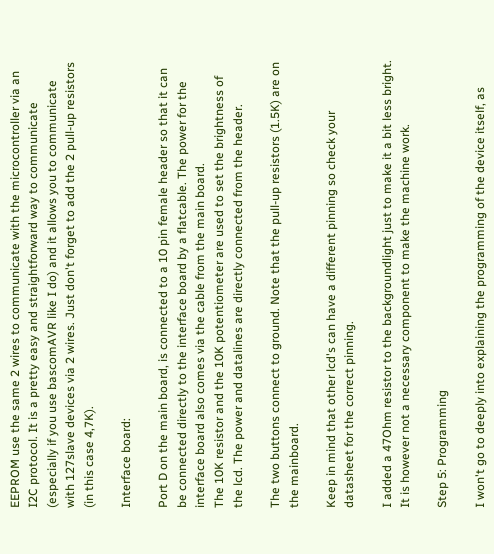EEPROM use the same 2 wires to communicate with the microcontroller via an I2C protocol. It is a pretty easy and straightforward way to communicate (especially if you use bascomAVR like I do) and it allows you to communicate with 127slave devices via 2 wires. Just don't forget to add the 2 pull-up resistors (in this case 4,7K).

Interface board:

Port D on the main board, is connected to a 10 pin female header so that it can be connected directly to the interface board by a flatcable. The power for the interface board also comes via the cable from the main board.
The 10K resistor and the 10K potentiometer are used to set the brightness of the lcd. The power and datalines are directly connected from the header.

The two buttons connect to ground. Note that the pull-up resistors (1.5K) are on the mainboard.

Keep in mind that other lcd's can have a different pinning so check your datasheet for the correct pinning.

I added a 47Ohm resistor to the backgroundlight just to make it a bit less bright. It is however not a necessary component to make the machine work.

Step 5: Programming

I won't go to deeply into explaining the programming of the device itself, as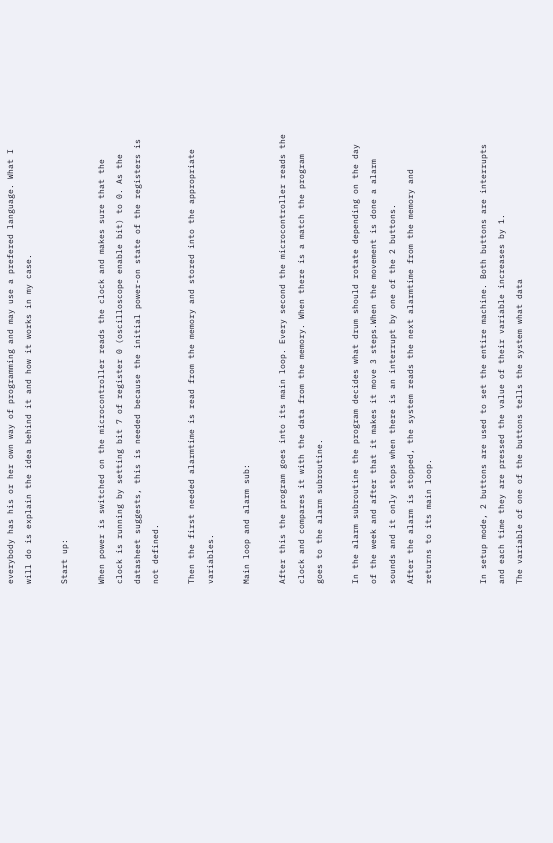everybody has his or her own way of programming and may use a prefered language. What I will do is explain the idea behind it and how it works in my case.

Start up:

When power is switched on the microcontroller reads the clock and makes sure that the clock is running by setting bit 7 of register 0 (oscilloscope enable bit) to 0. As the datasheet suggests, this is needed because the initial power-on state of the registers is not defined.

Then the first needed alarmtime is read from the memory and stored into the appropriate variables.

Main loop and alarm sub:

After this the program goes into its main loop. Every second the microcontroller reads the clock and compares it with the data from the memory. When there is a match the program goes to the alarm subroutine.

In the alarm subroutine the program decides what drum should rotate depending on the day of the week and after that it makes it move 3 steps.When the movement is done a alarm sounds and it only stops when there is an interrupt by one of the 2 buttons.
After the alarm is stopped, the system reads the next alarmtime from the memory and returns to its main loop.


In setup mode, 2 buttons are used to set the entire machine. Both buttons are interrupts and each time they are pressed the value of their variable increases by 1.
The variable of one of the buttons tells the system what data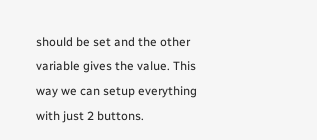should be set and the other variable gives the value. This way we can setup everything with just 2 buttons.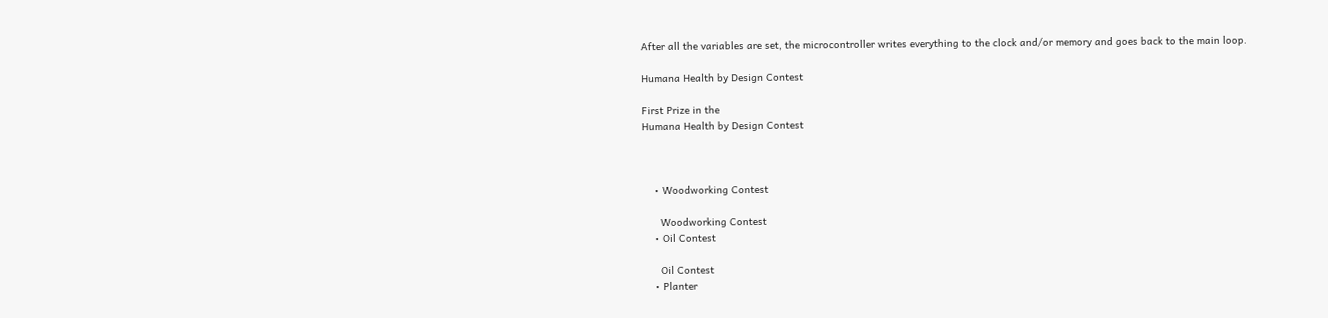After all the variables are set, the microcontroller writes everything to the clock and/or memory and goes back to the main loop.

Humana Health by Design Contest

First Prize in the
Humana Health by Design Contest



    • Woodworking Contest

      Woodworking Contest
    • Oil Contest

      Oil Contest
    • Planter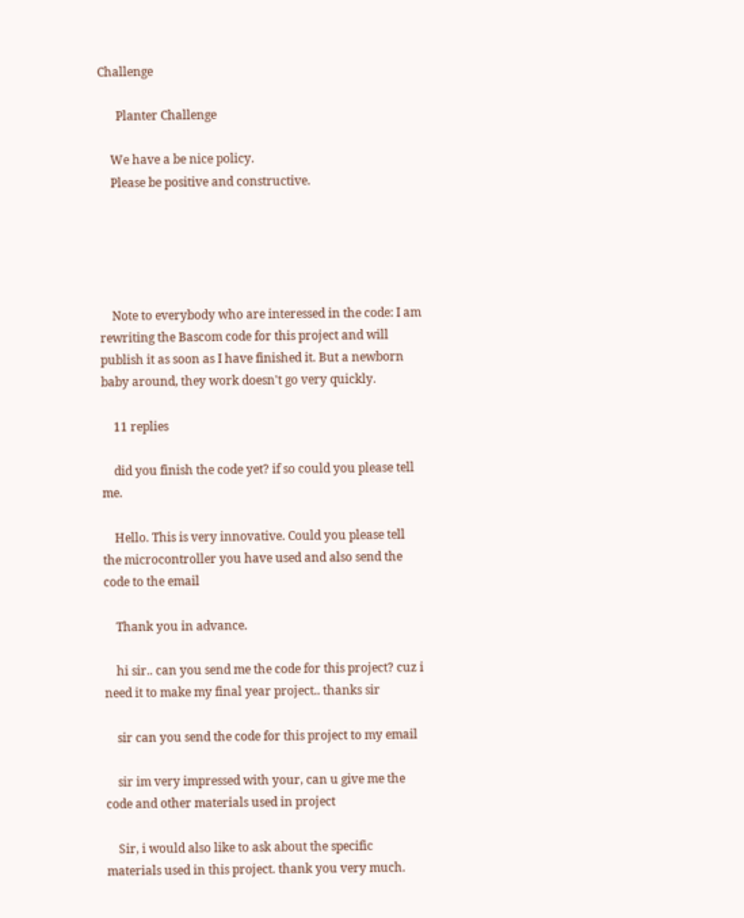Challenge

      Planter Challenge

    We have a be nice policy.
    Please be positive and constructive.





    Note to everybody who are interessed in the code: I am rewriting the Bascom code for this project and will publish it as soon as I have finished it. But a newborn baby around, they work doesn't go very quickly.

    11 replies

    did you finish the code yet? if so could you please tell me.

    Hello. This is very innovative. Could you please tell the microcontroller you have used and also send the code to the email

    Thank you in advance.

    hi sir.. can you send me the code for this project? cuz i need it to make my final year project.. thanks sir

    sir can you send the code for this project to my email

    sir im very impressed with your, can u give me the code and other materials used in project

    Sir, i would also like to ask about the specific materials used in this project. thank you very much.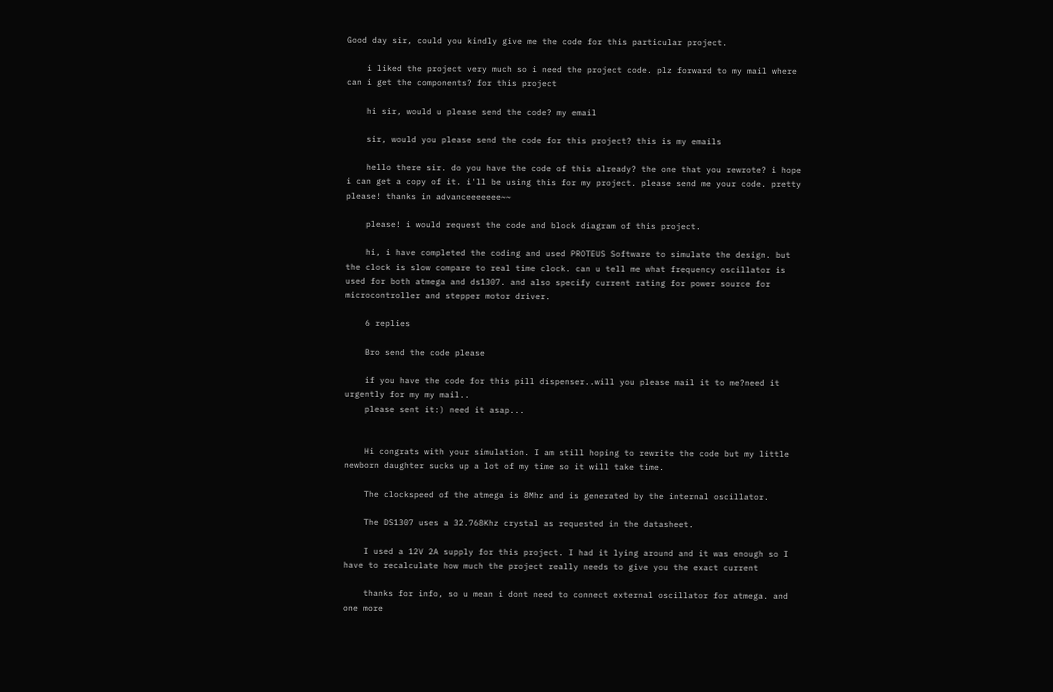Good day sir, could you kindly give me the code for this particular project.

    i liked the project very much so i need the project code. plz forward to my mail where can i get the components? for this project

    hi sir, would u please send the code? my email

    sir, would you please send the code for this project? this is my emails

    hello there sir. do you have the code of this already? the one that you rewrote? i hope i can get a copy of it. i'll be using this for my project. please send me your code. pretty please! thanks in advanceeeeeee~~

    please! i would request the code and block diagram of this project.

    hi, i have completed the coding and used PROTEUS Software to simulate the design. but the clock is slow compare to real time clock. can u tell me what frequency oscillator is used for both atmega and ds1307. and also specify current rating for power source for microcontroller and stepper motor driver.

    6 replies

    Bro send the code please

    if you have the code for this pill dispenser..will you please mail it to me?need it urgently for my my mail..
    please sent it:) need it asap...


    Hi congrats with your simulation. I am still hoping to rewrite the code but my little newborn daughter sucks up a lot of my time so it will take time.

    The clockspeed of the atmega is 8Mhz and is generated by the internal oscillator.

    The DS1307 uses a 32.768Khz crystal as requested in the datasheet.

    I used a 12V 2A supply for this project. I had it lying around and it was enough so I have to recalculate how much the project really needs to give you the exact current

    thanks for info, so u mean i dont need to connect external oscillator for atmega. and one more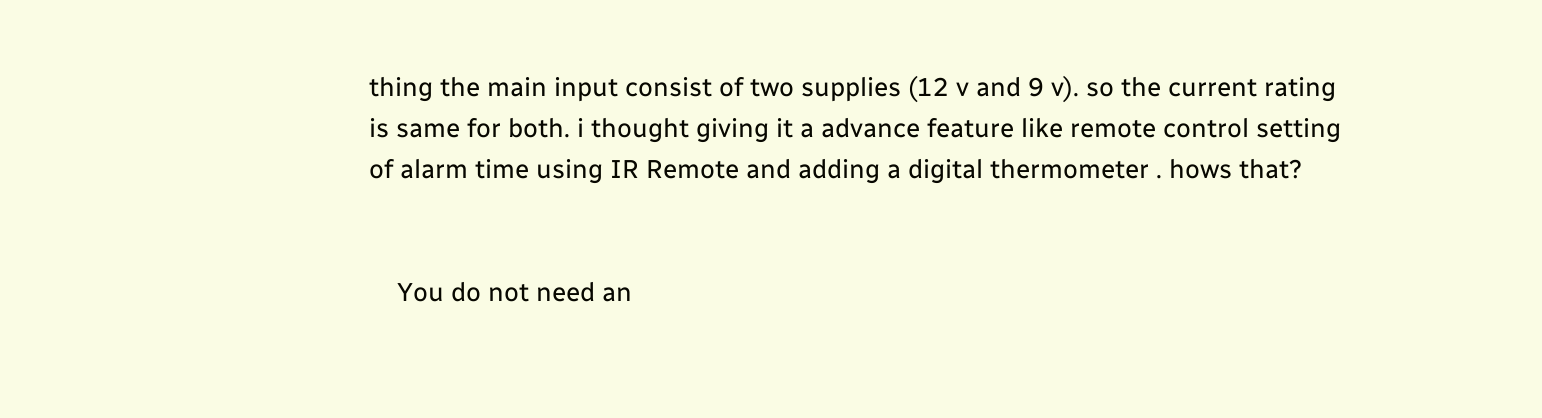thing the main input consist of two supplies (12 v and 9 v). so the current rating is same for both. i thought giving it a advance feature like remote control setting of alarm time using IR Remote and adding a digital thermometer . hows that?


    You do not need an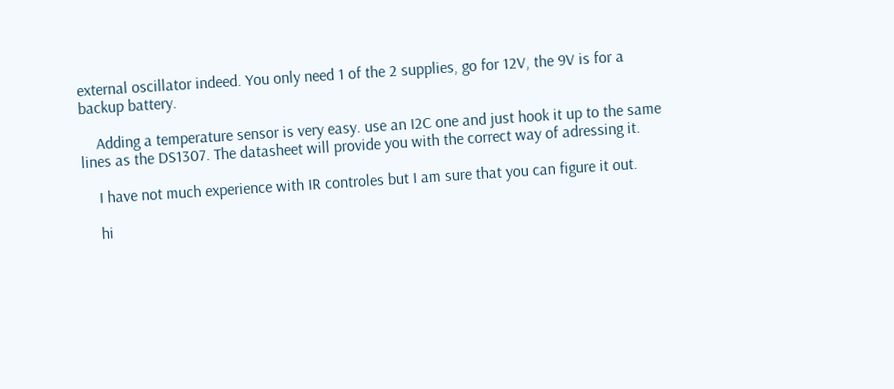external oscillator indeed. You only need 1 of the 2 supplies, go for 12V, the 9V is for a backup battery.

    Adding a temperature sensor is very easy. use an I2C one and just hook it up to the same lines as the DS1307. The datasheet will provide you with the correct way of adressing it.

    I have not much experience with IR controles but I am sure that you can figure it out.

    hi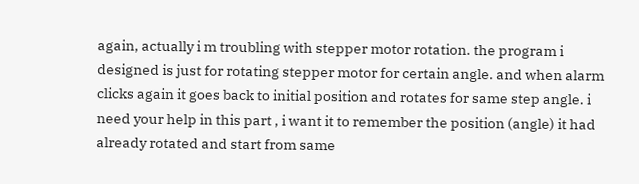again, actually i m troubling with stepper motor rotation. the program i designed is just for rotating stepper motor for certain angle. and when alarm clicks again it goes back to initial position and rotates for same step angle. i need your help in this part , i want it to remember the position (angle) it had already rotated and start from same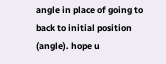angle in place of going to back to initial position (angle). hope u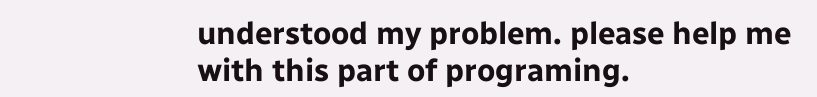understood my problem. please help me with this part of programing.